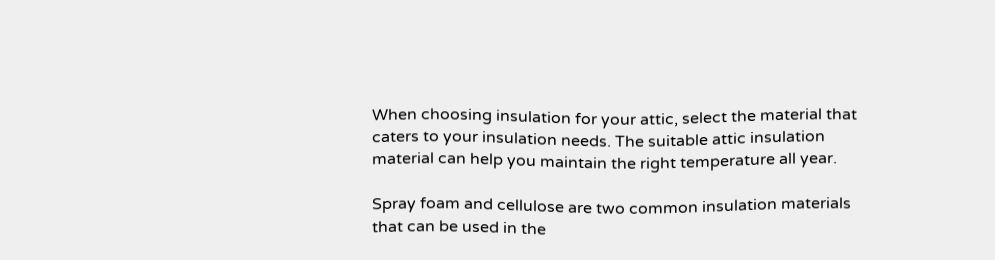When choosing insulation for your attic, select the material that caters to your insulation needs. The suitable attic insulation material can help you maintain the right temperature all year.

Spray foam and cellulose are two common insulation materials that can be used in the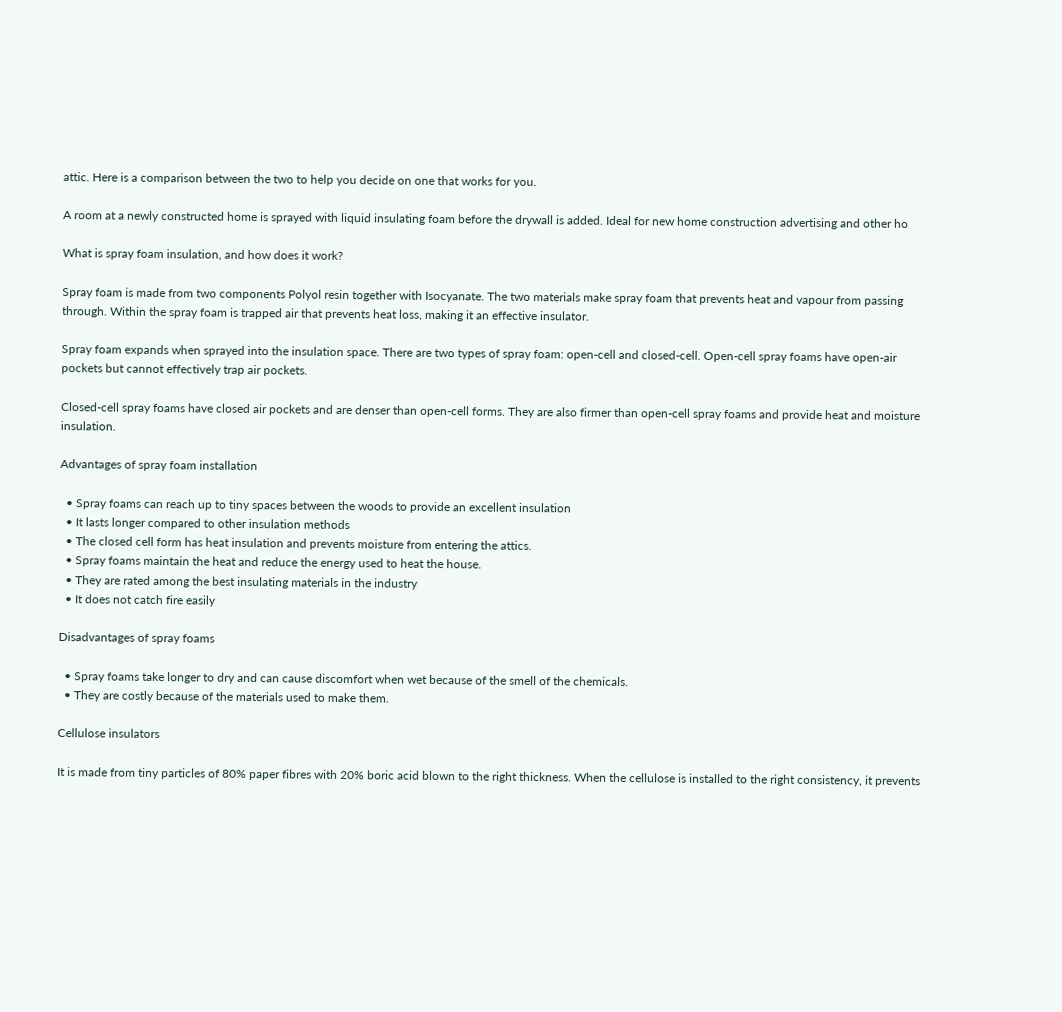attic. Here is a comparison between the two to help you decide on one that works for you.

A room at a newly constructed home is sprayed with liquid insulating foam before the drywall is added. Ideal for new home construction advertising and other ho

What is spray foam insulation, and how does it work?

Spray foam is made from two components Polyol resin together with Isocyanate. The two materials make spray foam that prevents heat and vapour from passing through. Within the spray foam is trapped air that prevents heat loss, making it an effective insulator.

Spray foam expands when sprayed into the insulation space. There are two types of spray foam: open-cell and closed-cell. Open-cell spray foams have open-air pockets but cannot effectively trap air pockets.

Closed-cell spray foams have closed air pockets and are denser than open-cell forms. They are also firmer than open-cell spray foams and provide heat and moisture insulation.

Advantages of spray foam installation

  • Spray foams can reach up to tiny spaces between the woods to provide an excellent insulation
  • It lasts longer compared to other insulation methods
  • The closed cell form has heat insulation and prevents moisture from entering the attics.
  • Spray foams maintain the heat and reduce the energy used to heat the house.
  • They are rated among the best insulating materials in the industry
  • It does not catch fire easily

Disadvantages of spray foams

  • Spray foams take longer to dry and can cause discomfort when wet because of the smell of the chemicals.
  • They are costly because of the materials used to make them.

Cellulose insulators

It is made from tiny particles of 80% paper fibres with 20% boric acid blown to the right thickness. When the cellulose is installed to the right consistency, it prevents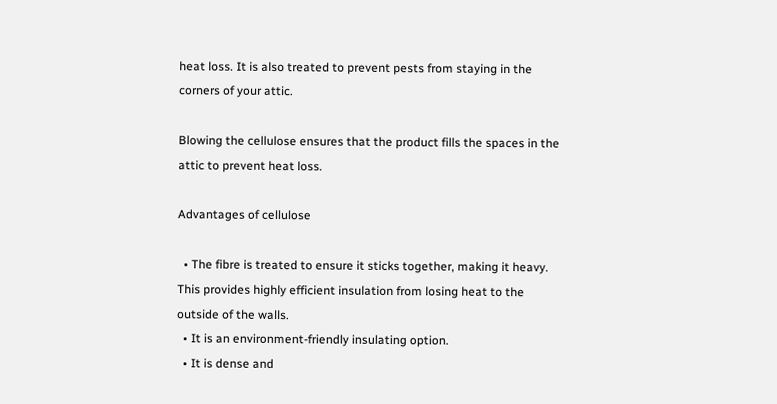heat loss. It is also treated to prevent pests from staying in the corners of your attic.

Blowing the cellulose ensures that the product fills the spaces in the attic to prevent heat loss.

Advantages of cellulose

  • The fibre is treated to ensure it sticks together, making it heavy. This provides highly efficient insulation from losing heat to the outside of the walls.
  • It is an environment-friendly insulating option.
  • It is dense and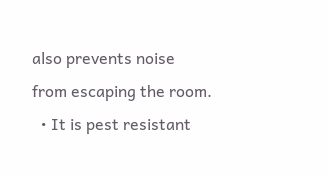also prevents noise from escaping the room.
  • It is pest resistant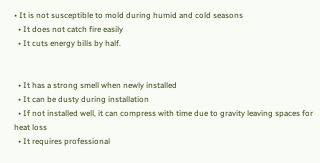• It is not susceptible to mold during humid and cold seasons
  • It does not catch fire easily
  • It cuts energy bills by half.


  • It has a strong smell when newly installed
  • It can be dusty during installation
  • If not installed well, it can compress with time due to gravity leaving spaces for heat loss
  • It requires professional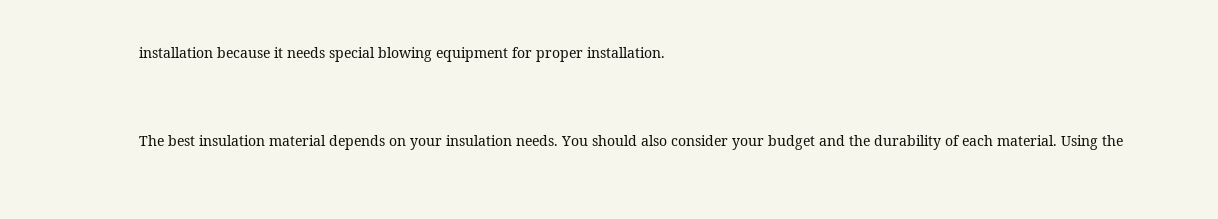installation because it needs special blowing equipment for proper installation.


The best insulation material depends on your insulation needs. You should also consider your budget and the durability of each material. Using the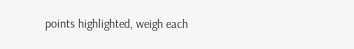points highlighted, weigh each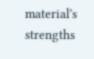material’s strengths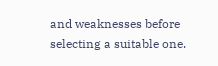and weaknesses before selecting a suitable one.